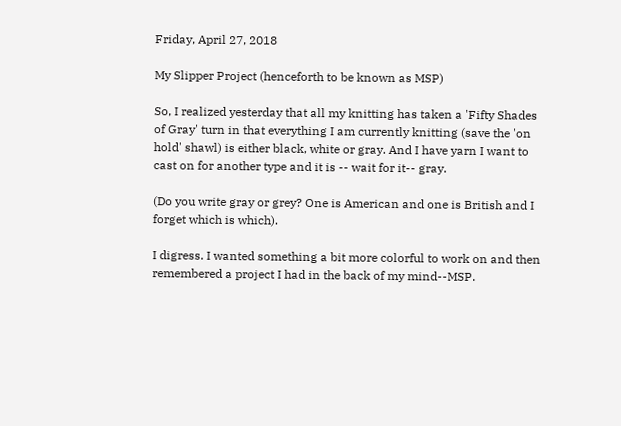Friday, April 27, 2018

My Slipper Project (henceforth to be known as MSP)

So, I realized yesterday that all my knitting has taken a 'Fifty Shades of Gray' turn in that everything I am currently knitting (save the 'on hold' shawl) is either black, white or gray. And I have yarn I want to cast on for another type and it is -- wait for it-- gray.

(Do you write gray or grey? One is American and one is British and I forget which is which).

I digress. I wanted something a bit more colorful to work on and then remembered a project I had in the back of my mind--MSP.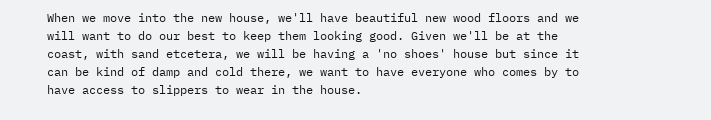When we move into the new house, we'll have beautiful new wood floors and we will want to do our best to keep them looking good. Given we'll be at the coast, with sand etcetera, we will be having a 'no shoes' house but since it can be kind of damp and cold there, we want to have everyone who comes by to have access to slippers to wear in the house.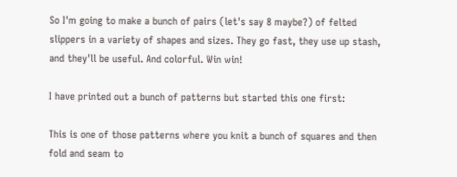So I'm going to make a bunch of pairs (let's say 8 maybe?) of felted slippers in a variety of shapes and sizes. They go fast, they use up stash, and they'll be useful. And colorful. Win win!

I have printed out a bunch of patterns but started this one first:

This is one of those patterns where you knit a bunch of squares and then fold and seam to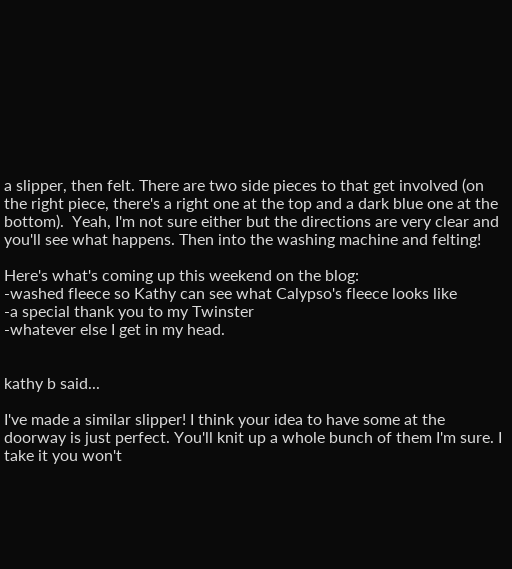a slipper, then felt. There are two side pieces to that get involved (on the right piece, there's a right one at the top and a dark blue one at the bottom).  Yeah, I'm not sure either but the directions are very clear and you'll see what happens. Then into the washing machine and felting!

Here's what's coming up this weekend on the blog:
-washed fleece so Kathy can see what Calypso's fleece looks like
-a special thank you to my Twinster
-whatever else I get in my head.


kathy b said...

I've made a similar slipper! I think your idea to have some at the doorway is just perfect. You'll knit up a whole bunch of them I'm sure. I take it you won't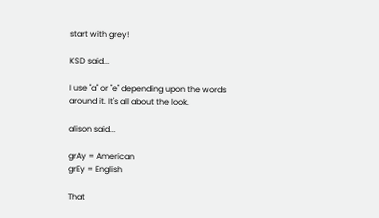start with grey!

KSD said...

I use "a" or "e" depending upon the words around it. It's all about the look.

alison said...

grAy = American
grEy = English

That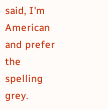said, I'm American and prefer the spelling grey.